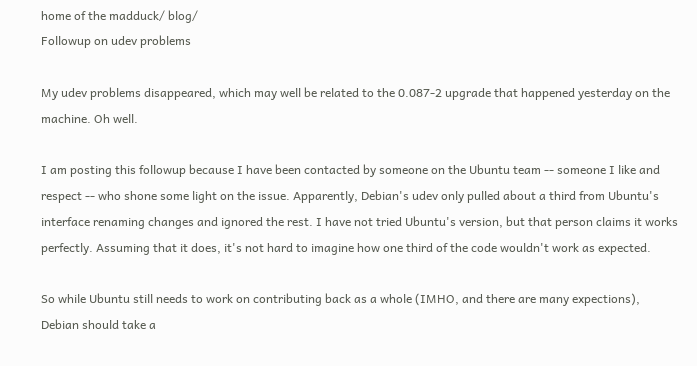home of the madduck/ blog/
Followup on udev problems

My udev problems disappeared, which may well be related to the 0.087-2 upgrade that happened yesterday on the machine. Oh well.

I am posting this followup because I have been contacted by someone on the Ubuntu team -- someone I like and respect -- who shone some light on the issue. Apparently, Debian's udev only pulled about a third from Ubuntu's interface renaming changes and ignored the rest. I have not tried Ubuntu's version, but that person claims it works perfectly. Assuming that it does, it's not hard to imagine how one third of the code wouldn't work as expected.

So while Ubuntu still needs to work on contributing back as a whole (IMHO, and there are many expections), Debian should take a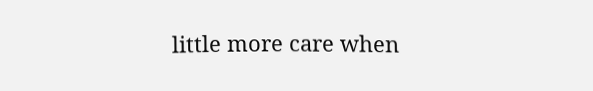little more care when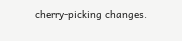cherry-picking changes.